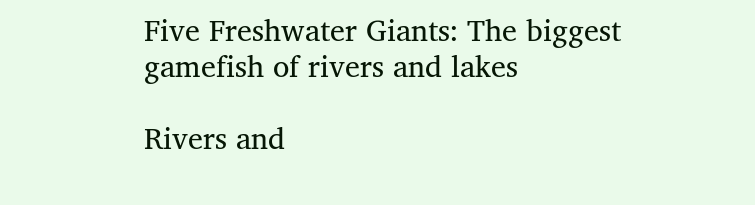Five Freshwater Giants: The biggest gamefish of rivers and lakes

Rivers and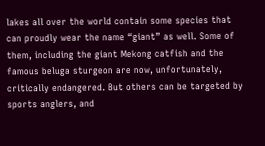lakes all over the world contain some species that can proudly wear the name “giant” as well. Some of them, including the giant Mekong catfish and the famous beluga sturgeon are now, unfortunately, critically endangered. But others can be targeted by sports anglers, and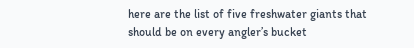here are the list of five freshwater giants that should be on every angler’s bucket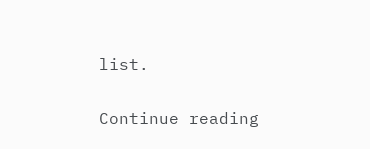list.

Continue reading